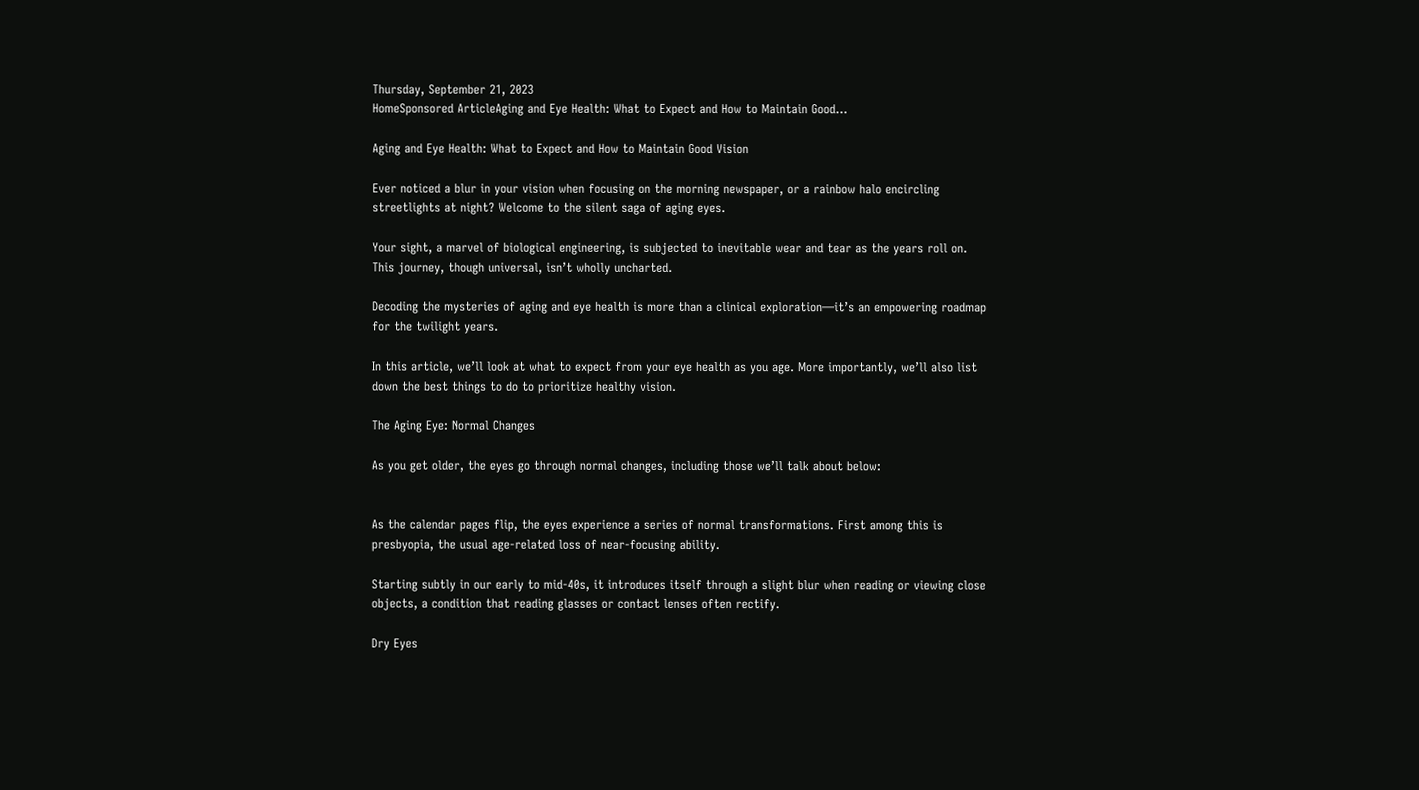Thursday, September 21, 2023
HomeSponsored ArticleAging and Eye Health: What to Expect and How to Maintain Good...

Aging and Eye Health: What to Expect and How to Maintain Good Vision

Ever noticed a blur in your vision when focusing on the morning newspaper, or a rainbow halo encircling streetlights at night? Welcome to the silent saga of aging eyes.

Your sight, a marvel of biological engineering, is subjected to inevitable wear and tear as the years roll on. This journey, though universal, isn’t wholly uncharted.

Decoding the mysteries of aging and eye health is more than a clinical exploration—it’s an empowering roadmap for the twilight years.

In this article, we’ll look at what to expect from your eye health as you age. More importantly, we’ll also list down the best things to do to prioritize healthy vision.

The Aging Eye: Normal Changes

As you get older, the eyes go through normal changes, including those we’ll talk about below:


As the calendar pages flip, the eyes experience a series of normal transformations. First among this is presbyopia, the usual age-related loss of near-focusing ability.

Starting subtly in our early to mid-40s, it introduces itself through a slight blur when reading or viewing close objects, a condition that reading glasses or contact lenses often rectify.

Dry Eyes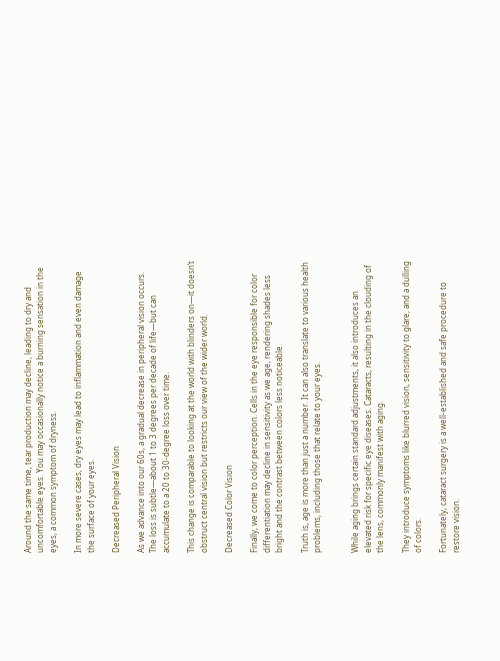Around the same time, tear production may decline, leading to dry and uncomfortable eyes. You may occasionally notice a burning sensation in the eyes, a common symptom of dryness.

In more severe cases, dry eyes may lead to inflammation and even damage the surface of your eyes.

Decreased Peripheral Vision

As we advance into our 60s, a gradual decrease in peripheral vision occurs. The loss is subtle—about 1 to 3 degrees per decade of life—but can accumulate to a 20 to 30-degree loss over time.

This change is comparable to looking at the world with blinders on—it doesn’t obstruct central vision but restricts our view of the wider world.

Decreased Color Vision

Finally, we come to color perception. Cells in the eye responsible for color differentiation may decline in sensitivity as we age, rendering shades less bright and the contrast between colors less noticeable.

Truth is, age is more than just a number. It can also translate to various health problems, including those that relate to your eyes.


While aging brings certain standard adjustments, it also introduces an elevated risk for specific eye diseases. Cataracts, resulting in the clouding of the lens, commonly manifest with aging.

They introduce symptoms like blurred vision, sensitivity to glare, and a dulling of colors.

Fortunately, cataract surgery is a well-established and safe procedure to restore vision.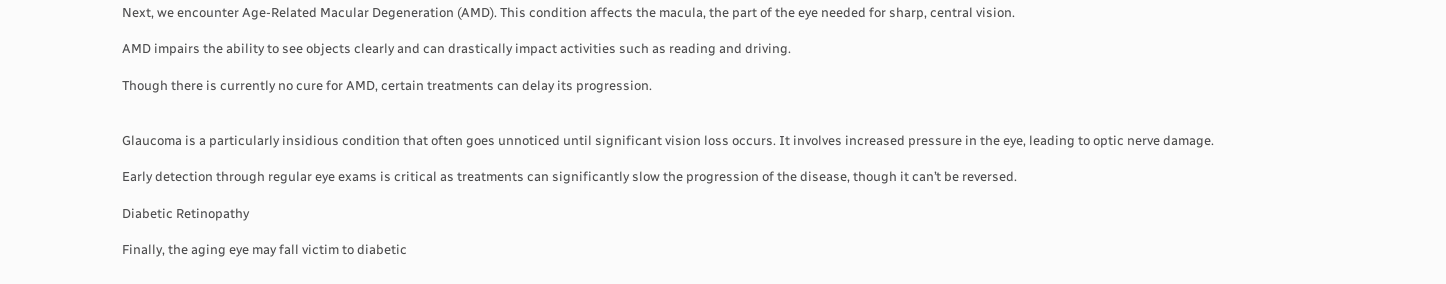Next, we encounter Age-Related Macular Degeneration (AMD). This condition affects the macula, the part of the eye needed for sharp, central vision.

AMD impairs the ability to see objects clearly and can drastically impact activities such as reading and driving.

Though there is currently no cure for AMD, certain treatments can delay its progression.


Glaucoma is a particularly insidious condition that often goes unnoticed until significant vision loss occurs. It involves increased pressure in the eye, leading to optic nerve damage.

Early detection through regular eye exams is critical as treatments can significantly slow the progression of the disease, though it can’t be reversed.

Diabetic Retinopathy

Finally, the aging eye may fall victim to diabetic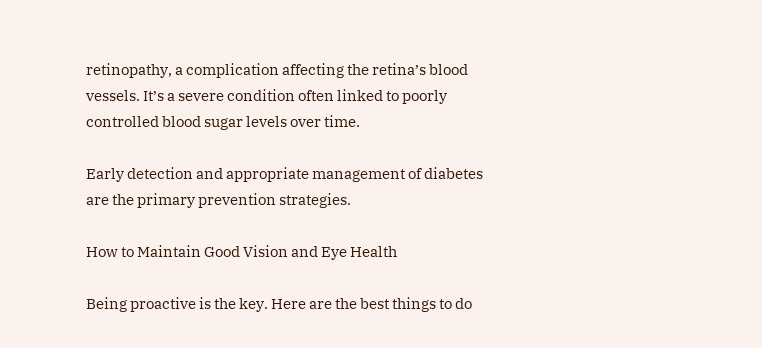retinopathy, a complication affecting the retina’s blood vessels. It’s a severe condition often linked to poorly controlled blood sugar levels over time.

Early detection and appropriate management of diabetes are the primary prevention strategies.

How to Maintain Good Vision and Eye Health

Being proactive is the key. Here are the best things to do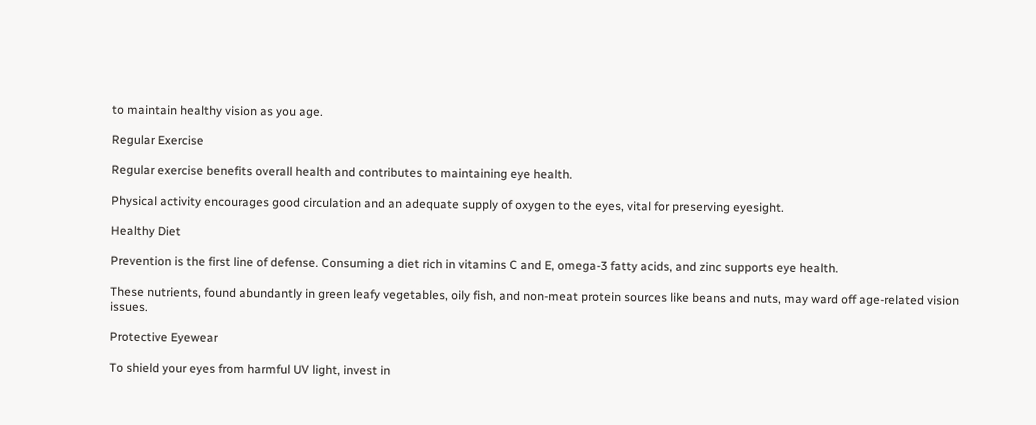to maintain healthy vision as you age.

Regular Exercise

Regular exercise benefits overall health and contributes to maintaining eye health.

Physical activity encourages good circulation and an adequate supply of oxygen to the eyes, vital for preserving eyesight.

Healthy Diet

Prevention is the first line of defense. Consuming a diet rich in vitamins C and E, omega-3 fatty acids, and zinc supports eye health.

These nutrients, found abundantly in green leafy vegetables, oily fish, and non-meat protein sources like beans and nuts, may ward off age-related vision issues.

Protective Eyewear

To shield your eyes from harmful UV light, invest in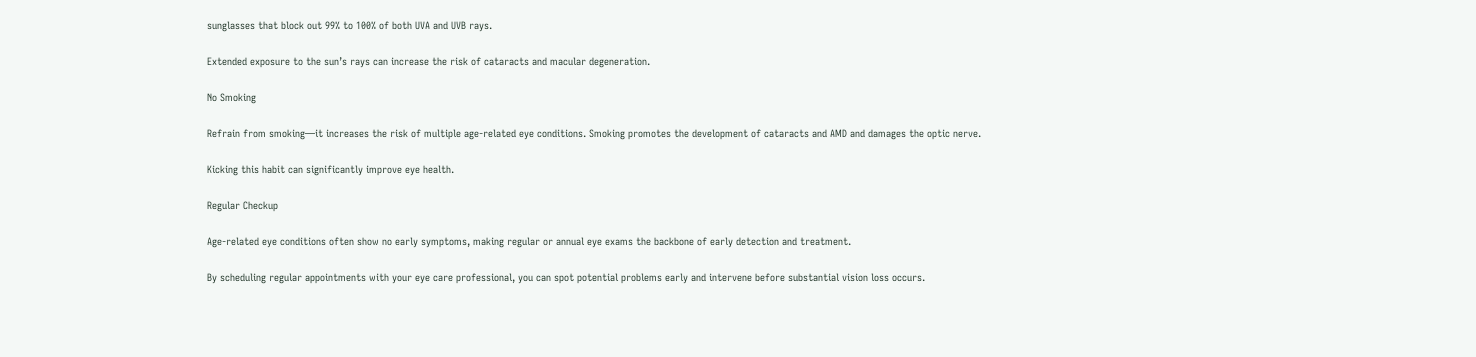sunglasses that block out 99% to 100% of both UVA and UVB rays.

Extended exposure to the sun’s rays can increase the risk of cataracts and macular degeneration.

No Smoking

Refrain from smoking—it increases the risk of multiple age-related eye conditions. Smoking promotes the development of cataracts and AMD and damages the optic nerve.

Kicking this habit can significantly improve eye health.

Regular Checkup

Age-related eye conditions often show no early symptoms, making regular or annual eye exams the backbone of early detection and treatment.

By scheduling regular appointments with your eye care professional, you can spot potential problems early and intervene before substantial vision loss occurs.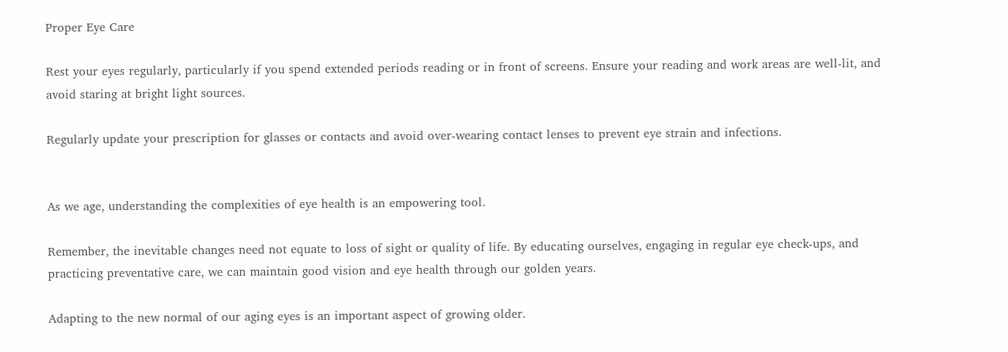Proper Eye Care

Rest your eyes regularly, particularly if you spend extended periods reading or in front of screens. Ensure your reading and work areas are well-lit, and avoid staring at bright light sources.

Regularly update your prescription for glasses or contacts and avoid over-wearing contact lenses to prevent eye strain and infections.


As we age, understanding the complexities of eye health is an empowering tool.

Remember, the inevitable changes need not equate to loss of sight or quality of life. By educating ourselves, engaging in regular eye check-ups, and practicing preventative care, we can maintain good vision and eye health through our golden years.

Adapting to the new normal of our aging eyes is an important aspect of growing older.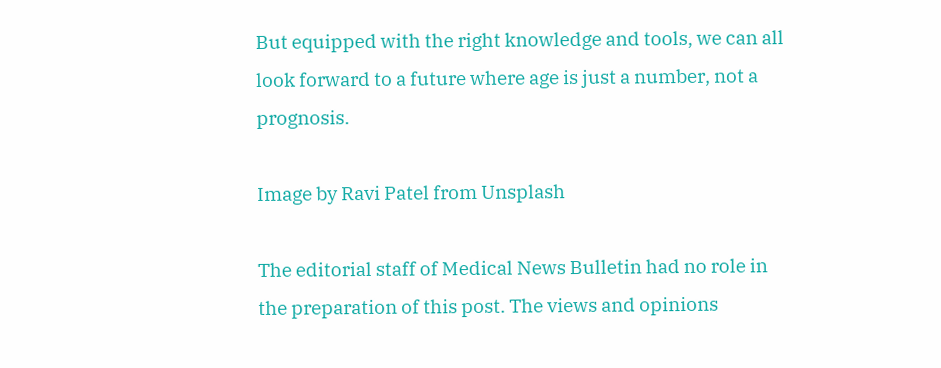But equipped with the right knowledge and tools, we can all look forward to a future where age is just a number, not a prognosis.

Image by Ravi Patel from Unsplash

The editorial staff of Medical News Bulletin had no role in the preparation of this post. The views and opinions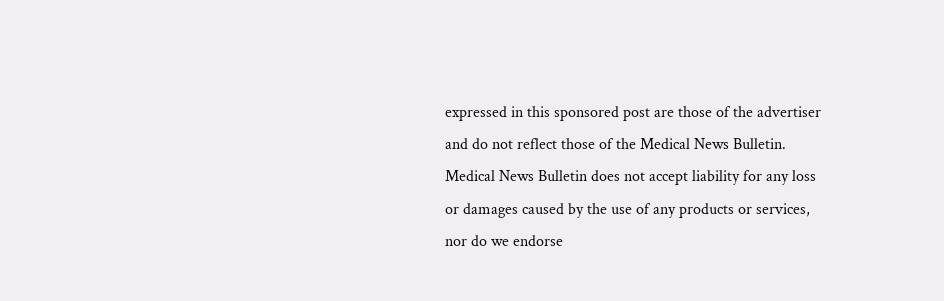expressed in this sponsored post are those of the advertiser and do not reflect those of the Medical News Bulletin. Medical News Bulletin does not accept liability for any loss or damages caused by the use of any products or services, nor do we endorse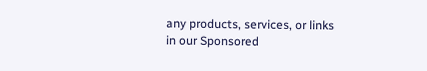any products, services, or links in our Sponsored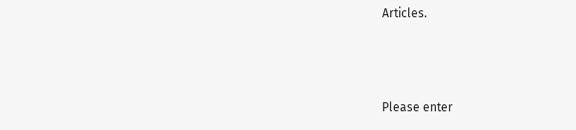Articles.



Please enter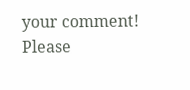your comment!
Please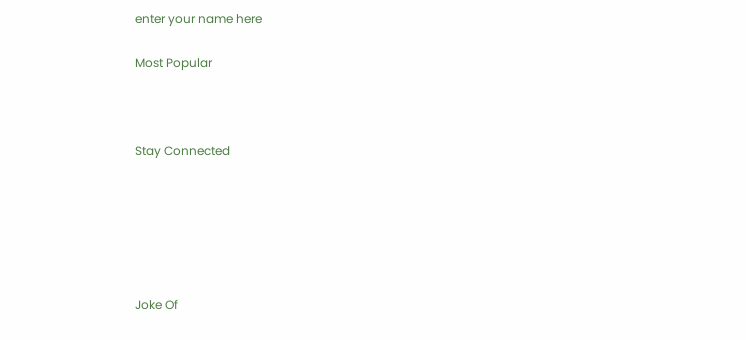enter your name here

Most Popular



Stay Connected






Joke Of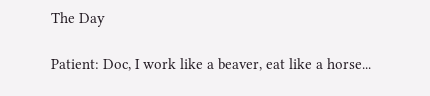The Day

Patient: Doc, I work like a beaver, eat like a horse...